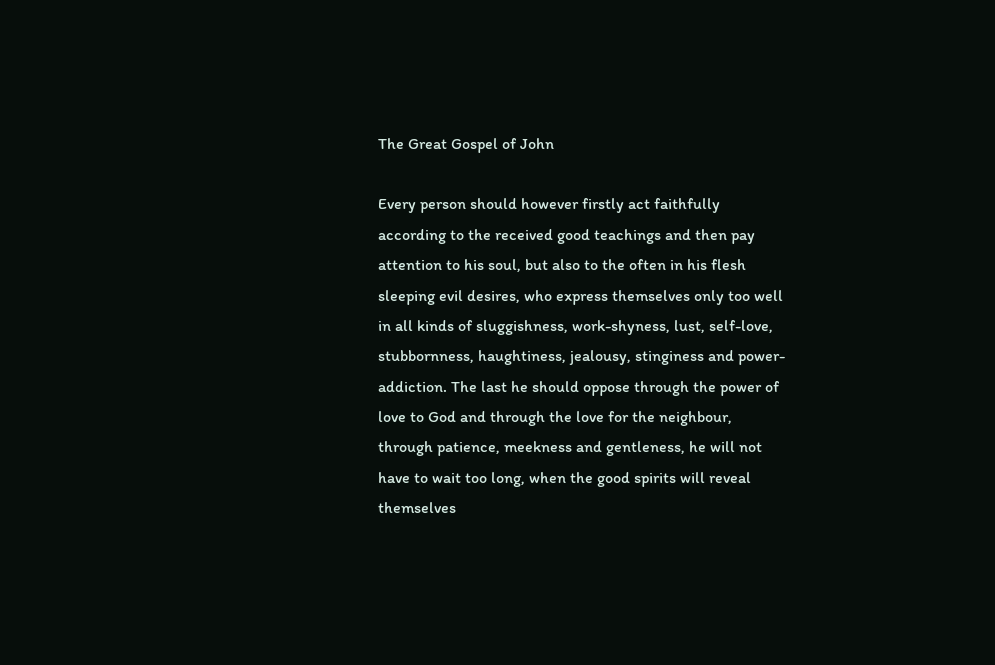The Great Gospel of John

Every person should however firstly act faithfully according to the received good teachings and then pay attention to his soul, but also to the often in his flesh sleeping evil desires, who express themselves only too well in all kinds of sluggishness, work-shyness, lust, self-love, stubbornness, haughtiness, jealousy, stinginess and power-addiction. The last he should oppose through the power of love to God and through the love for the neighbour, through patience, meekness and gentleness, he will not have to wait too long, when the good spirits will reveal themselves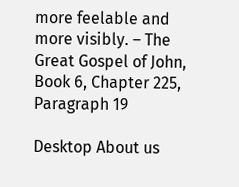more feelable and more visibly. – The Great Gospel of John, Book 6, Chapter 225, Paragraph 19

Desktop About us